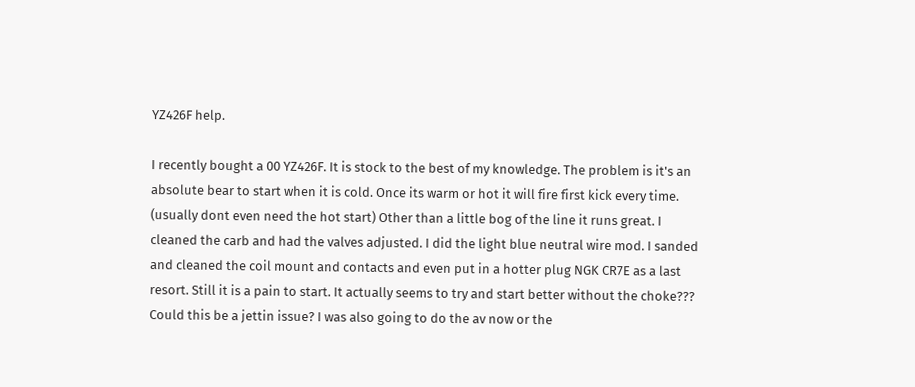YZ426F help.

I recently bought a 00 YZ426F. It is stock to the best of my knowledge. The problem is it's an absolute bear to start when it is cold. Once its warm or hot it will fire first kick every time. (usually dont even need the hot start) Other than a little bog of the line it runs great. I cleaned the carb and had the valves adjusted. I did the light blue neutral wire mod. I sanded and cleaned the coil mount and contacts and even put in a hotter plug NGK CR7E as a last resort. Still it is a pain to start. It actually seems to try and start better without the choke??? Could this be a jettin issue? I was also going to do the av now or the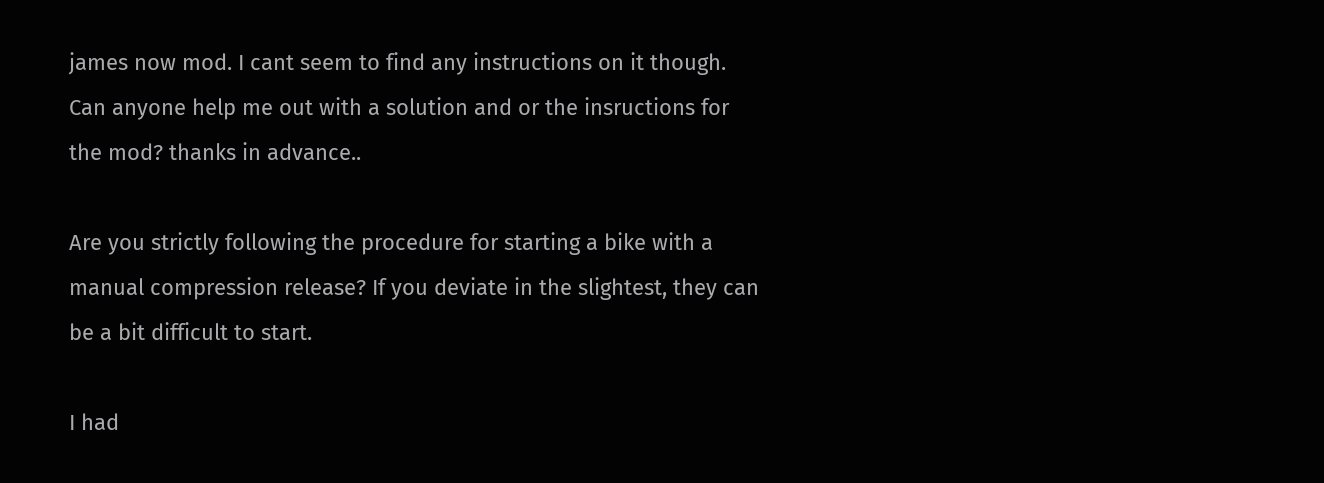james now mod. I cant seem to find any instructions on it though. Can anyone help me out with a solution and or the insructions for the mod? thanks in advance..

Are you strictly following the procedure for starting a bike with a manual compression release? If you deviate in the slightest, they can be a bit difficult to start.

I had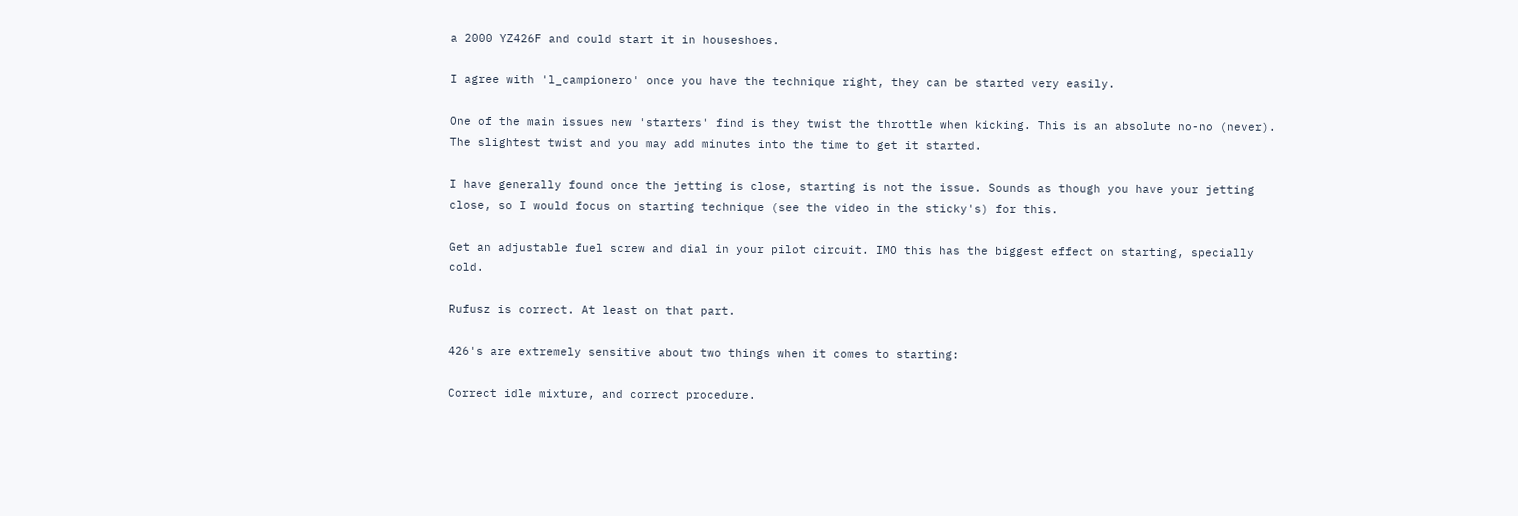a 2000 YZ426F and could start it in houseshoes.

I agree with 'l_campionero' once you have the technique right, they can be started very easily.

One of the main issues new 'starters' find is they twist the throttle when kicking. This is an absolute no-no (never). The slightest twist and you may add minutes into the time to get it started.

I have generally found once the jetting is close, starting is not the issue. Sounds as though you have your jetting close, so I would focus on starting technique (see the video in the sticky's) for this.

Get an adjustable fuel screw and dial in your pilot circuit. IMO this has the biggest effect on starting, specially cold.

Rufusz is correct. At least on that part.

426's are extremely sensitive about two things when it comes to starting:

Correct idle mixture, and correct procedure.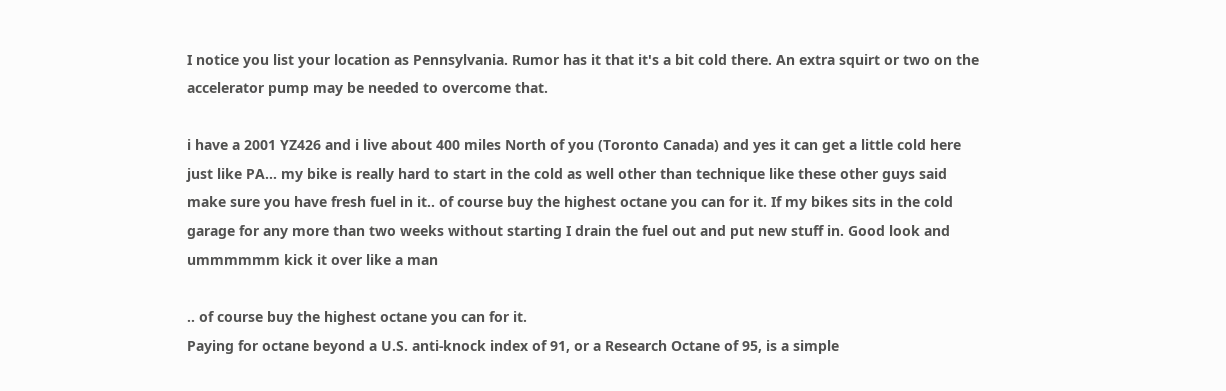I notice you list your location as Pennsylvania. Rumor has it that it's a bit cold there. An extra squirt or two on the accelerator pump may be needed to overcome that.

i have a 2001 YZ426 and i live about 400 miles North of you (Toronto Canada) and yes it can get a little cold here just like PA... my bike is really hard to start in the cold as well other than technique like these other guys said make sure you have fresh fuel in it.. of course buy the highest octane you can for it. If my bikes sits in the cold garage for any more than two weeks without starting I drain the fuel out and put new stuff in. Good look and ummmmmm kick it over like a man

.. of course buy the highest octane you can for it.
Paying for octane beyond a U.S. anti-knock index of 91, or a Research Octane of 95, is a simple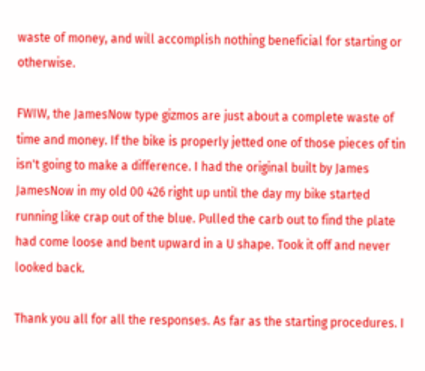waste of money, and will accomplish nothing beneficial for starting or otherwise.

FWIW, the JamesNow type gizmos are just about a complete waste of time and money. If the bike is properly jetted one of those pieces of tin isn't going to make a difference. I had the original built by James JamesNow in my old 00 426 right up until the day my bike started running like crap out of the blue. Pulled the carb out to find the plate had come loose and bent upward in a U shape. Took it off and never looked back.

Thank you all for all the responses. As far as the starting procedures. I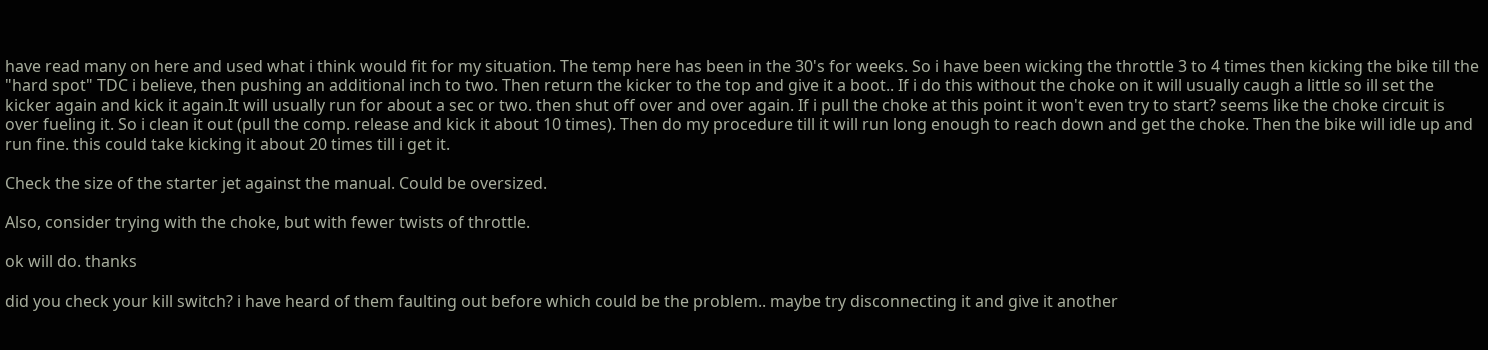have read many on here and used what i think would fit for my situation. The temp here has been in the 30's for weeks. So i have been wicking the throttle 3 to 4 times then kicking the bike till the "hard spot" TDC i believe, then pushing an additional inch to two. Then return the kicker to the top and give it a boot.. If i do this without the choke on it will usually caugh a little so ill set the kicker again and kick it again.It will usually run for about a sec or two. then shut off over and over again. If i pull the choke at this point it won't even try to start? seems like the choke circuit is over fueling it. So i clean it out (pull the comp. release and kick it about 10 times). Then do my procedure till it will run long enough to reach down and get the choke. Then the bike will idle up and run fine. this could take kicking it about 20 times till i get it.

Check the size of the starter jet against the manual. Could be oversized.

Also, consider trying with the choke, but with fewer twists of throttle.

ok will do. thanks

did you check your kill switch? i have heard of them faulting out before which could be the problem.. maybe try disconnecting it and give it another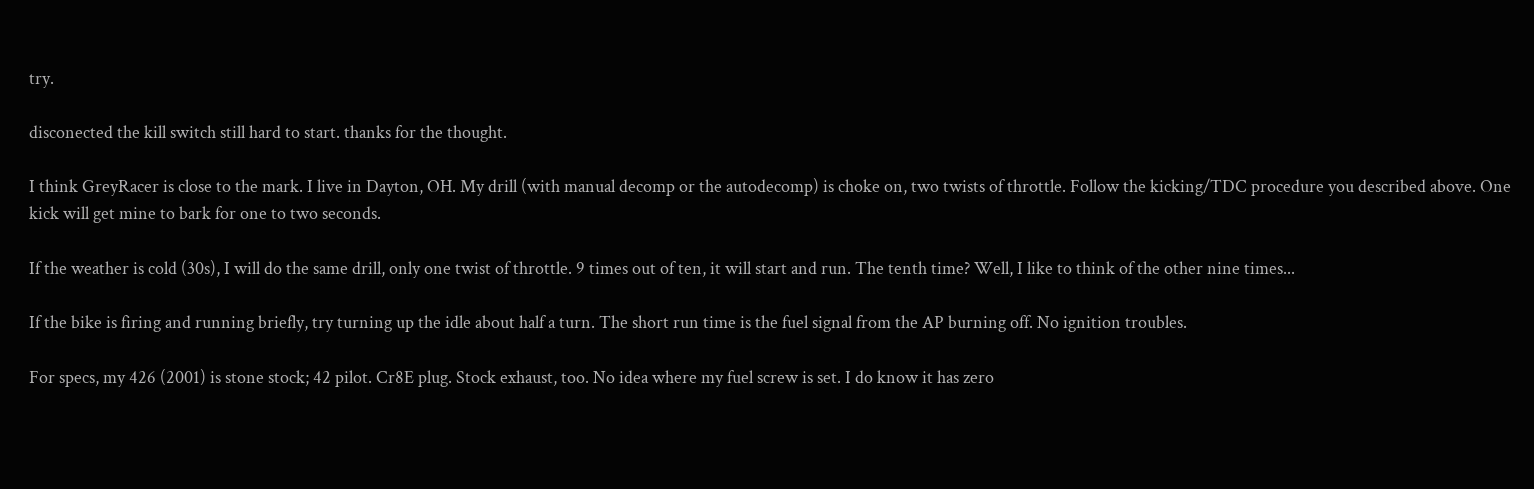try.

disconected the kill switch still hard to start. thanks for the thought.

I think GreyRacer is close to the mark. I live in Dayton, OH. My drill (with manual decomp or the autodecomp) is choke on, two twists of throttle. Follow the kicking/TDC procedure you described above. One kick will get mine to bark for one to two seconds.

If the weather is cold (30s), I will do the same drill, only one twist of throttle. 9 times out of ten, it will start and run. The tenth time? Well, I like to think of the other nine times...

If the bike is firing and running briefly, try turning up the idle about half a turn. The short run time is the fuel signal from the AP burning off. No ignition troubles.

For specs, my 426 (2001) is stone stock; 42 pilot. Cr8E plug. Stock exhaust, too. No idea where my fuel screw is set. I do know it has zero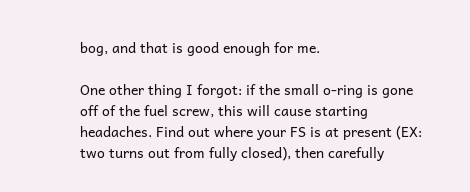bog, and that is good enough for me.

One other thing I forgot: if the small o-ring is gone off of the fuel screw, this will cause starting headaches. Find out where your FS is at present (EX: two turns out from fully closed), then carefully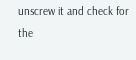unscrew it and check for the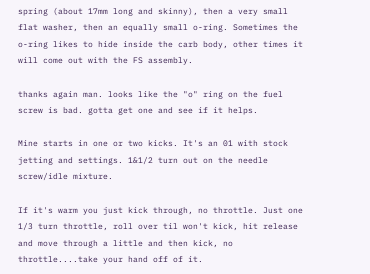spring (about 17mm long and skinny), then a very small flat washer, then an equally small o-ring. Sometimes the o-ring likes to hide inside the carb body, other times it will come out with the FS assembly.

thanks again man. looks like the "o" ring on the fuel screw is bad. gotta get one and see if it helps.

Mine starts in one or two kicks. It's an 01 with stock jetting and settings. 1&1/2 turn out on the needle screw/idle mixture.

If it's warm you just kick through, no throttle. Just one 1/3 turn throttle, roll over til won't kick, hit release and move through a little and then kick, no throttle....take your hand off of it.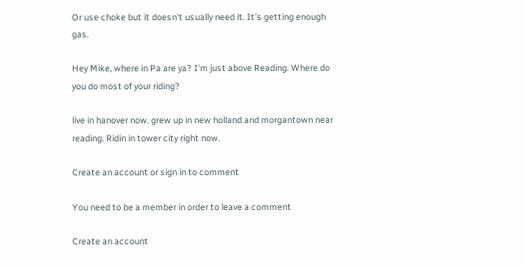Or use choke but it doesn't usually need it. It's getting enough gas.

Hey Mike, where in Pa are ya? I'm just above Reading. Where do you do most of your riding?

live in hanover now. grew up in new holland and morgantown near reading. Ridin in tower city right now.

Create an account or sign in to comment

You need to be a member in order to leave a comment

Create an account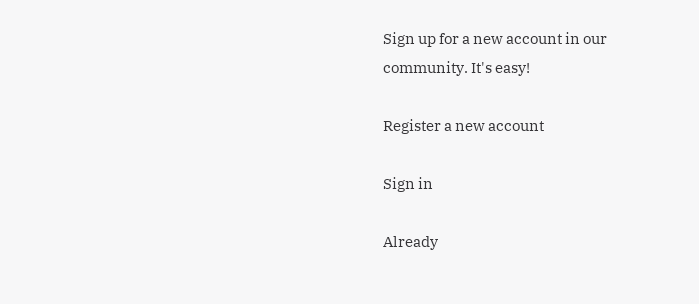Sign up for a new account in our community. It's easy!

Register a new account

Sign in

Already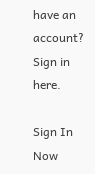have an account? Sign in here.

Sign In Now